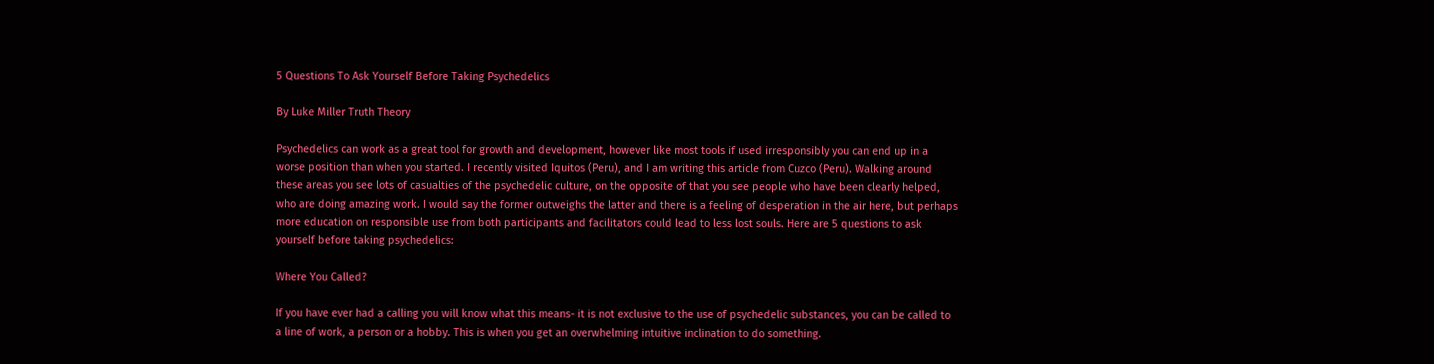5 Questions To Ask Yourself Before Taking Psychedelics

By Luke Miller Truth Theory

Psychedelics can work as a great tool for growth and development, however like most tools if used irresponsibly you can end up in a worse position than when you started. I recently visited Iquitos (Peru), and I am writing this article from Cuzco (Peru). Walking around these areas you see lots of casualties of the psychedelic culture, on the opposite of that you see people who have been clearly helped, who are doing amazing work. I would say the former outweighs the latter and there is a feeling of desperation in the air here, but perhaps more education on responsible use from both participants and facilitators could lead to less lost souls. Here are 5 questions to ask yourself before taking psychedelics:

Where You Called?

If you have ever had a calling you will know what this means- it is not exclusive to the use of psychedelic substances, you can be called to a line of work, a person or a hobby. This is when you get an overwhelming intuitive inclination to do something.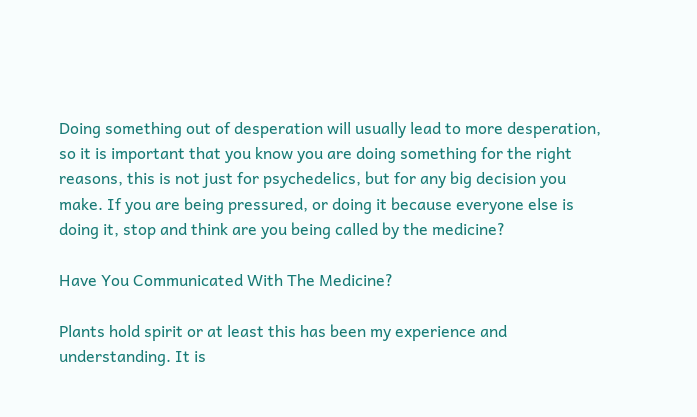Doing something out of desperation will usually lead to more desperation, so it is important that you know you are doing something for the right reasons, this is not just for psychedelics, but for any big decision you make. If you are being pressured, or doing it because everyone else is doing it, stop and think are you being called by the medicine?

Have You Communicated With The Medicine?

Plants hold spirit or at least this has been my experience and understanding. It is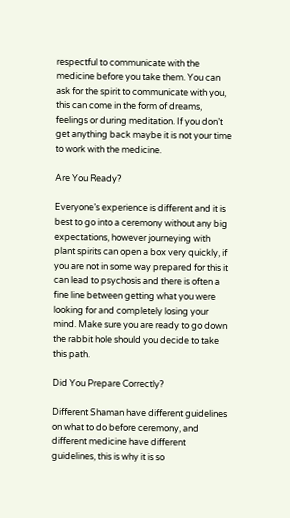respectful to communicate with the medicine before you take them. You can ask for the spirit to communicate with you, this can come in the form of dreams, feelings or during meditation. If you don’t get anything back maybe it is not your time to work with the medicine.

Are You Ready?

Everyone’s experience is different and it is best to go into a ceremony without any big expectations, however journeying with plant spirits can open a box very quickly, if you are not in some way prepared for this it can lead to psychosis and there is often a fine line between getting what you were looking for and completely losing your mind. Make sure you are ready to go down the rabbit hole should you decide to take this path.

Did You Prepare Correctly?

Different Shaman have different guidelines on what to do before ceremony, and different medicine have different guidelines, this is why it is so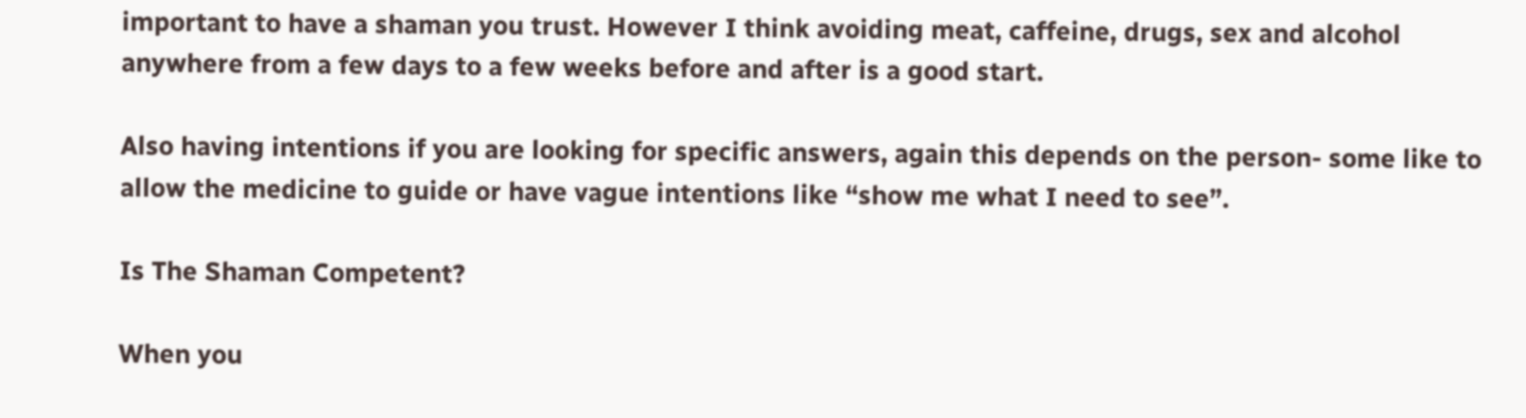important to have a shaman you trust. However I think avoiding meat, caffeine, drugs, sex and alcohol anywhere from a few days to a few weeks before and after is a good start.

Also having intentions if you are looking for specific answers, again this depends on the person- some like to allow the medicine to guide or have vague intentions like “show me what I need to see”.

Is The Shaman Competent?

When you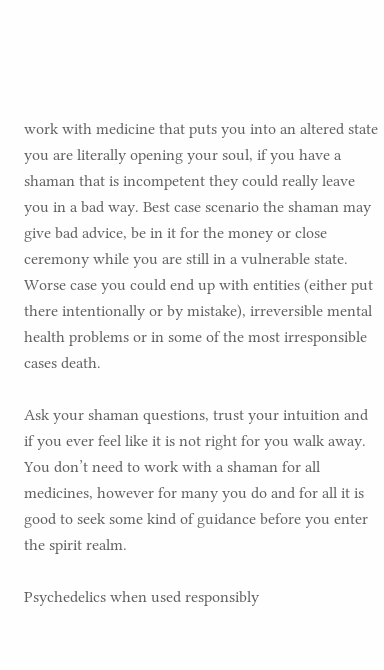work with medicine that puts you into an altered state you are literally opening your soul, if you have a shaman that is incompetent they could really leave you in a bad way. Best case scenario the shaman may give bad advice, be in it for the money or close ceremony while you are still in a vulnerable state. Worse case you could end up with entities (either put there intentionally or by mistake), irreversible mental health problems or in some of the most irresponsible cases death.

Ask your shaman questions, trust your intuition and if you ever feel like it is not right for you walk away. You don’t need to work with a shaman for all medicines, however for many you do and for all it is good to seek some kind of guidance before you enter the spirit realm.

Psychedelics when used responsibly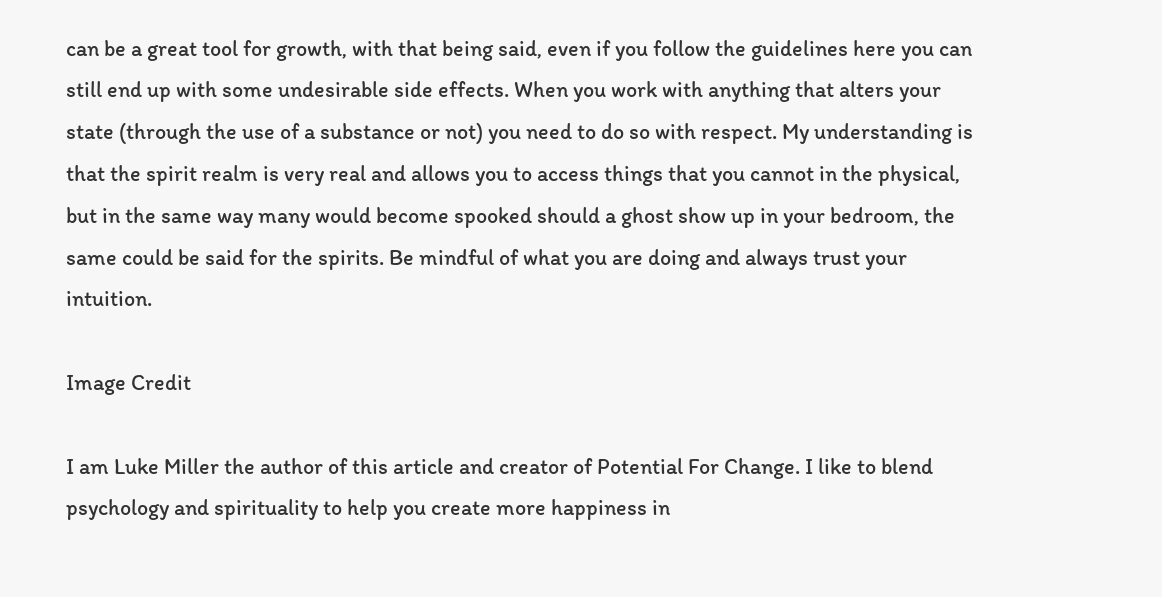can be a great tool for growth, with that being said, even if you follow the guidelines here you can still end up with some undesirable side effects. When you work with anything that alters your state (through the use of a substance or not) you need to do so with respect. My understanding is that the spirit realm is very real and allows you to access things that you cannot in the physical, but in the same way many would become spooked should a ghost show up in your bedroom, the same could be said for the spirits. Be mindful of what you are doing and always trust your intuition.

Image Credit

I am Luke Miller the author of this article and creator of Potential For Change. I like to blend psychology and spirituality to help you create more happiness in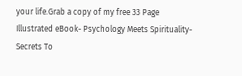your life.Grab a copy of my free 33 Page Illustrated eBook- Psychology Meets Spirituality- Secrets To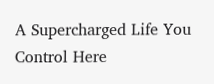A Supercharged Life You Control Here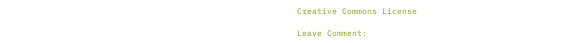Creative Commons License

Leave Comment: